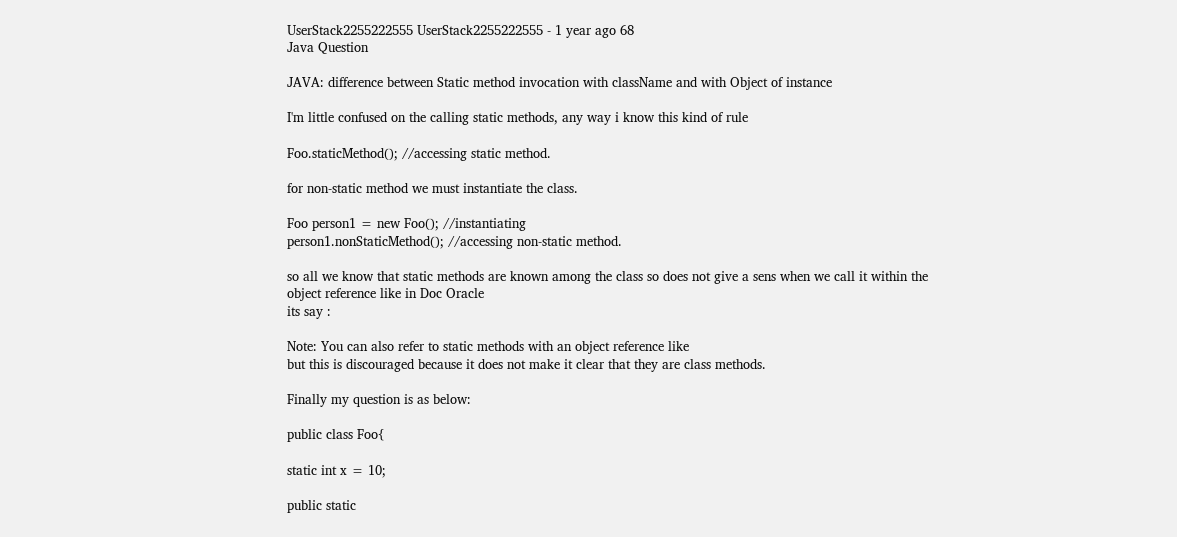UserStack2255222555 UserStack2255222555 - 1 year ago 68
Java Question

JAVA: difference between Static method invocation with className and with Object of instance

I'm little confused on the calling static methods, any way i know this kind of rule

Foo.staticMethod(); //accessing static method.

for non-static method we must instantiate the class.

Foo person1 = new Foo(); //instantiating
person1.nonStaticMethod(); //accessing non-static method.

so all we know that static methods are known among the class so does not give a sens when we call it within the object reference like in Doc Oracle
its say :

Note: You can also refer to static methods with an object reference like
but this is discouraged because it does not make it clear that they are class methods.

Finally my question is as below:

public class Foo{

static int x = 10;

public static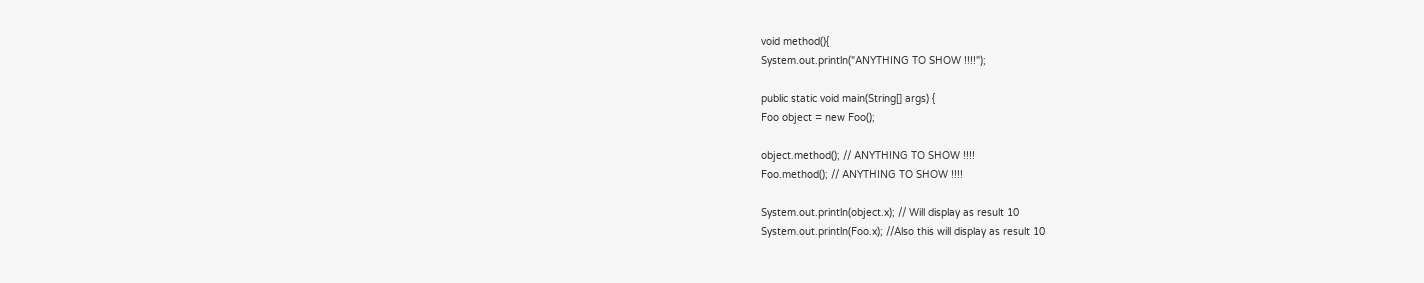void method(){
System.out.println("ANYTHING TO SHOW !!!!");

public static void main(String[] args) {
Foo object = new Foo();

object.method(); // ANYTHING TO SHOW !!!!
Foo.method(); // ANYTHING TO SHOW !!!!

System.out.println(object.x); // Will display as result 10
System.out.println(Foo.x); //Also this will display as result 10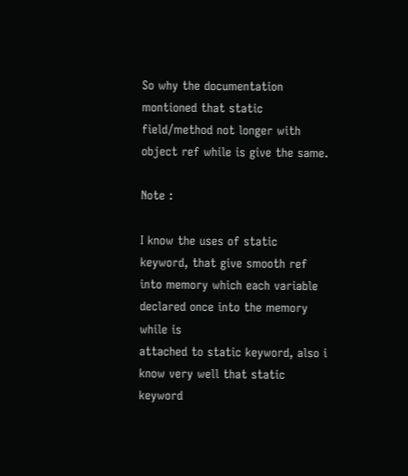So why the documentation montioned that static field/method not longer with object ref while is give the same.

Note :

I know the uses of static keyword, that give smooth ref into memory which each variable declared once into the memory while is
attached to static keyword, also i know very well that static keyword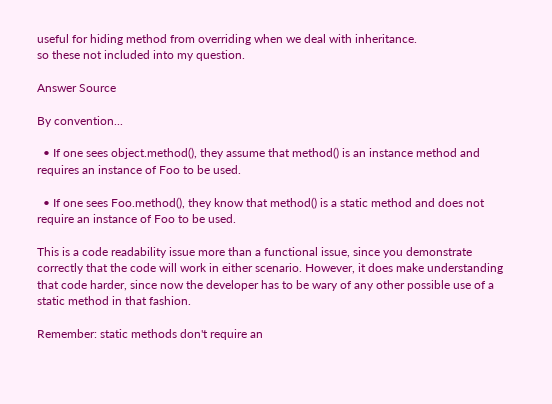useful for hiding method from overriding when we deal with inheritance.
so these not included into my question.

Answer Source

By convention...

  • If one sees object.method(), they assume that method() is an instance method and requires an instance of Foo to be used.

  • If one sees Foo.method(), they know that method() is a static method and does not require an instance of Foo to be used.

This is a code readability issue more than a functional issue, since you demonstrate correctly that the code will work in either scenario. However, it does make understanding that code harder, since now the developer has to be wary of any other possible use of a static method in that fashion.

Remember: static methods don't require an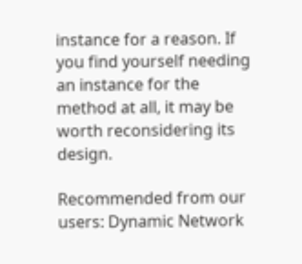instance for a reason. If you find yourself needing an instance for the method at all, it may be worth reconsidering its design.

Recommended from our users: Dynamic Network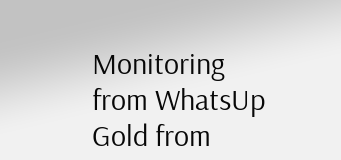Monitoring from WhatsUp Gold from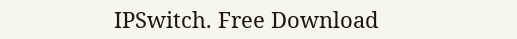IPSwitch. Free Download